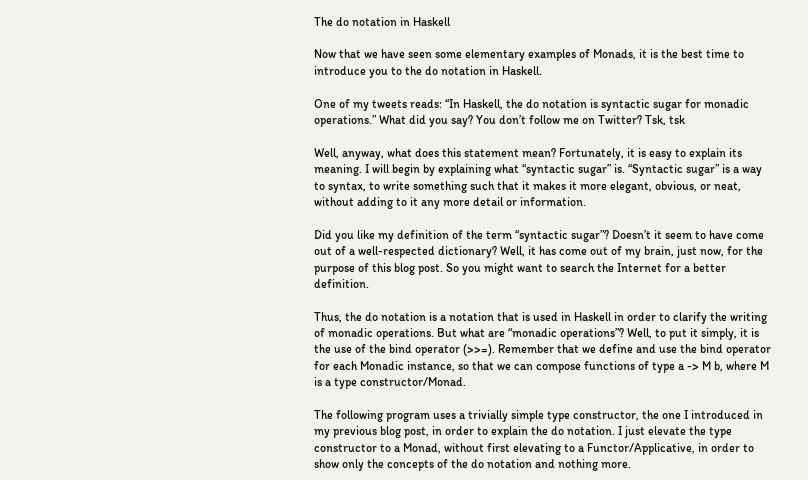The do notation in Haskell

Now that we have seen some elementary examples of Monads, it is the best time to introduce you to the do notation in Haskell.

One of my tweets reads: “In Haskell, the do notation is syntactic sugar for monadic operations.” What did you say? You don’t follow me on Twitter? Tsk, tsk

Well, anyway, what does this statement mean? Fortunately, it is easy to explain its meaning. I will begin by explaining what “syntactic sugar” is. “Syntactic sugar” is a way to syntax, to write something such that it makes it more elegant, obvious, or neat, without adding to it any more detail or information.

Did you like my definition of the term “syntactic sugar”? Doesn’t it seem to have come out of a well-respected dictionary? Well, it has come out of my brain, just now, for the purpose of this blog post. So you might want to search the Internet for a better definition.

Thus, the do notation is a notation that is used in Haskell in order to clarify the writing of monadic operations. But what are “monadic operations”? Well, to put it simply, it is the use of the bind operator (>>=). Remember that we define and use the bind operator for each Monadic instance, so that we can compose functions of type a -> M b, where M is a type constructor/Monad.

The following program uses a trivially simple type constructor, the one I introduced in my previous blog post, in order to explain the do notation. I just elevate the type constructor to a Monad, without first elevating to a Functor/Applicative, in order to show only the concepts of the do notation and nothing more.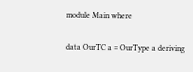module Main where

data OurTC a = OurType a deriving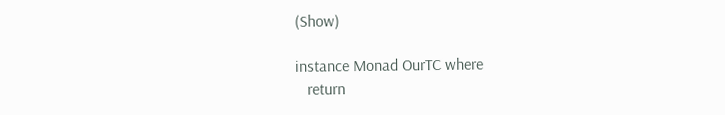(Show)

instance Monad OurTC where
   return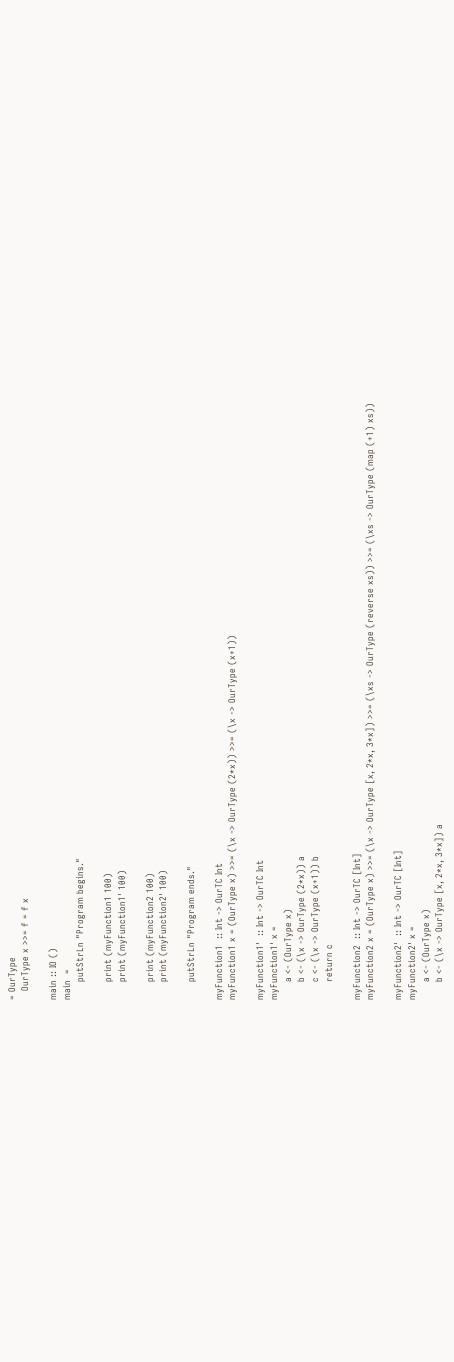= OurType
   OurType x >>= f = f x

main :: IO ()
main  =
      putStrLn "Program begins."

      print (myFunction1 100)
      print (myFunction1' 100)

      print (myFunction2 100)
      print (myFunction2' 100)

      putStrLn "Program ends."

myFunction1  :: Int -> OurTC Int
myFunction1 x = (OurType x) >>= (\x -> OurType (2*x)) >>= (\x -> OurType (x+1))

myFunction1'  :: Int -> OurTC Int
myFunction1' x =
      a <- (OurType x)
      b <- (\x -> OurType (2*x)) a
      c <- (\x -> OurType (x+1)) b
      return c

myFunction2  :: Int -> OurTC [Int]
myFunction2 x = (OurType x) >>= (\x -> OurType [x, 2*x, 3*x]) >>= (\xs -> OurType (reverse xs)) >>= (\xs -> OurType (map (+1) xs))

myFunction2'  :: Int -> OurTC [Int]
myFunction2' x =
      a <- (OurType x)
      b <- (\x -> OurType [x, 2*x, 3*x]) a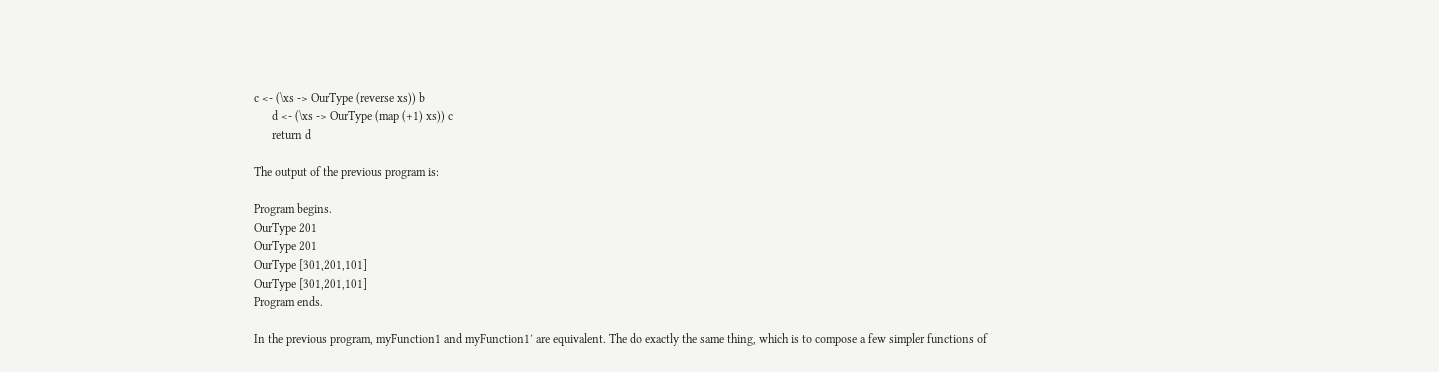c <- (\xs -> OurType (reverse xs)) b
      d <- (\xs -> OurType (map (+1) xs)) c
      return d

The output of the previous program is:

Program begins.
OurType 201
OurType 201
OurType [301,201,101]
OurType [301,201,101]
Program ends.

In the previous program, myFunction1 and myFunction1′ are equivalent. The do exactly the same thing, which is to compose a few simpler functions of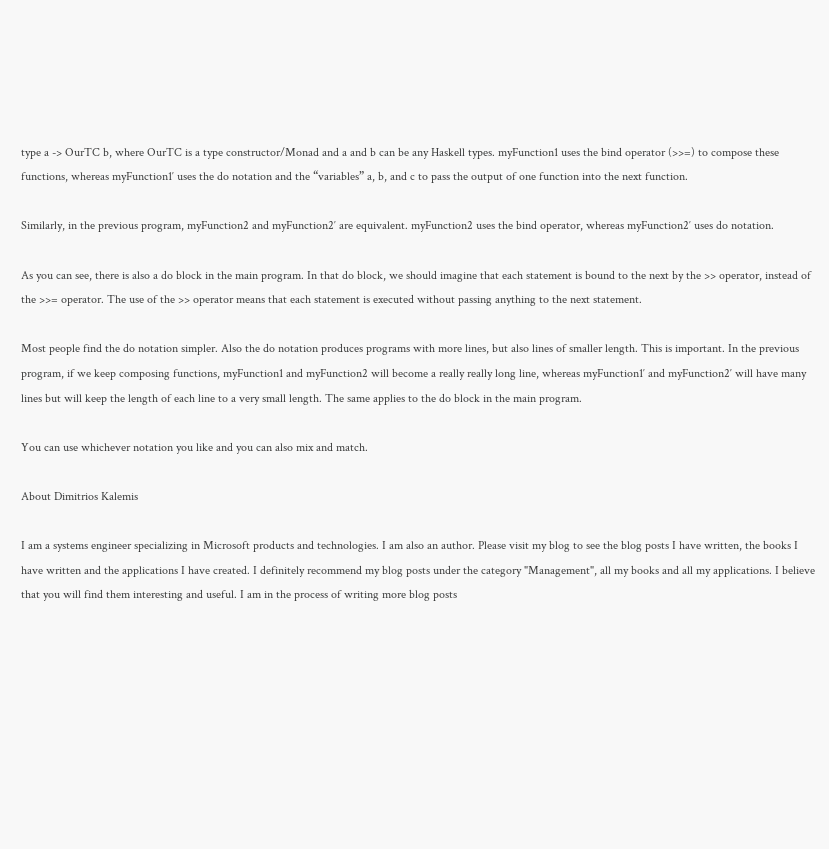type a -> OurTC b, where OurTC is a type constructor/Monad and a and b can be any Haskell types. myFunction1 uses the bind operator (>>=) to compose these functions, whereas myFunction1′ uses the do notation and the “variables” a, b, and c to pass the output of one function into the next function.

Similarly, in the previous program, myFunction2 and myFunction2′ are equivalent. myFunction2 uses the bind operator, whereas myFunction2′ uses do notation.

As you can see, there is also a do block in the main program. In that do block, we should imagine that each statement is bound to the next by the >> operator, instead of the >>= operator. The use of the >> operator means that each statement is executed without passing anything to the next statement.

Most people find the do notation simpler. Also the do notation produces programs with more lines, but also lines of smaller length. This is important. In the previous program, if we keep composing functions, myFunction1 and myFunction2 will become a really really long line, whereas myFunction1′ and myFunction2′ will have many lines but will keep the length of each line to a very small length. The same applies to the do block in the main program.

You can use whichever notation you like and you can also mix and match.

About Dimitrios Kalemis

I am a systems engineer specializing in Microsoft products and technologies. I am also an author. Please visit my blog to see the blog posts I have written, the books I have written and the applications I have created. I definitely recommend my blog posts under the category "Management", all my books and all my applications. I believe that you will find them interesting and useful. I am in the process of writing more blog posts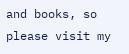and books, so please visit my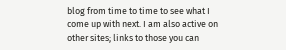blog from time to time to see what I come up with next. I am also active on other sites; links to those you can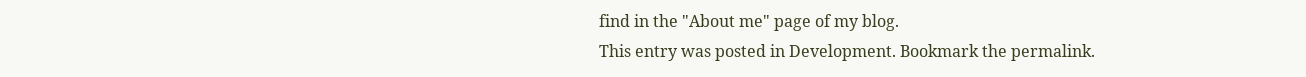find in the "About me" page of my blog.
This entry was posted in Development. Bookmark the permalink.